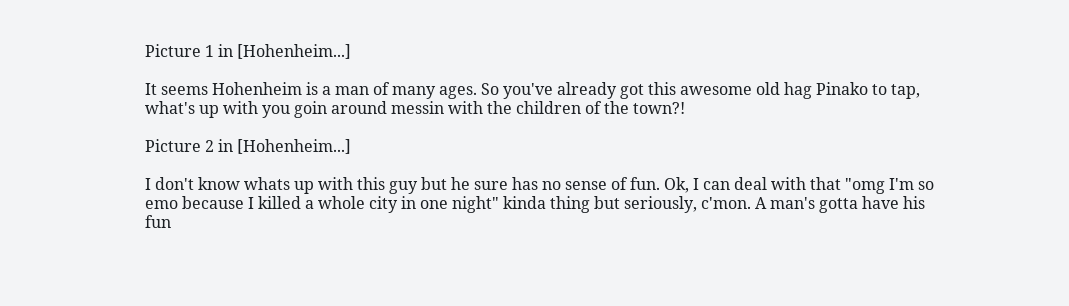Picture 1 in [Hohenheim...]

It seems Hohenheim is a man of many ages. So you've already got this awesome old hag Pinako to tap, what's up with you goin around messin with the children of the town?!

Picture 2 in [Hohenheim...]

I don't know whats up with this guy but he sure has no sense of fun. Ok, I can deal with that "omg I'm so emo because I killed a whole city in one night" kinda thing but seriously, c'mon. A man's gotta have his fun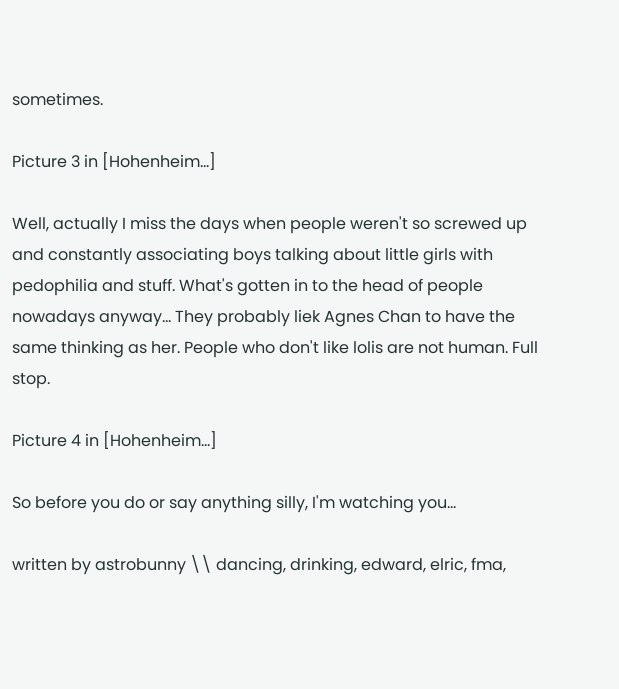sometimes.

Picture 3 in [Hohenheim...]

Well, actually I miss the days when people weren't so screwed up and constantly associating boys talking about little girls with pedophilia and stuff. What's gotten in to the head of people nowadays anyway... They probably liek Agnes Chan to have the same thinking as her. People who don't like lolis are not human. Full stop.

Picture 4 in [Hohenheim...]

So before you do or say anything silly, I'm watching you...

written by astrobunny \\ dancing, drinking, edward, elric, fma,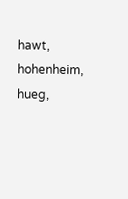hawt, hohenheim, hueg,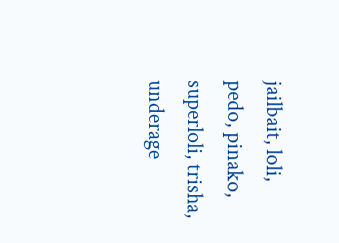jailbait, loli, pedo, pinako, superloli, trisha, underage